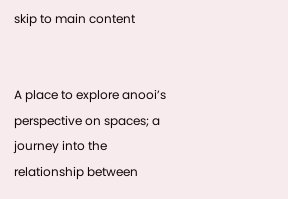skip to main content


A place to explore anooi’s perspective on spaces; a journey into the relationship between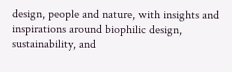design, people and nature, with insights and inspirations around biophilic design, sustainability, and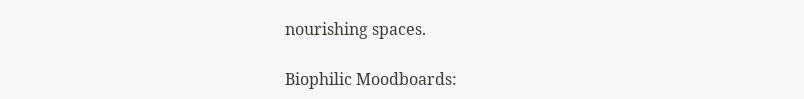nourishing spaces.

Biophilic Moodboards: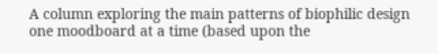A column exploring the main patterns of biophilic design one moodboard at a time (based upon the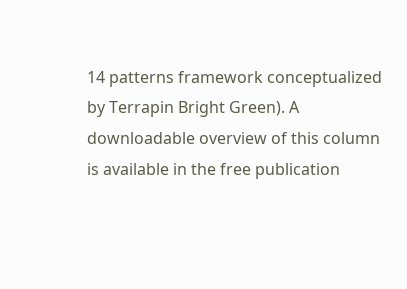14 patterns framework conceptualized by Terrapin Bright Green). A downloadable overview of this column is available in the free publication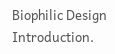Biophilic Design Introduction.